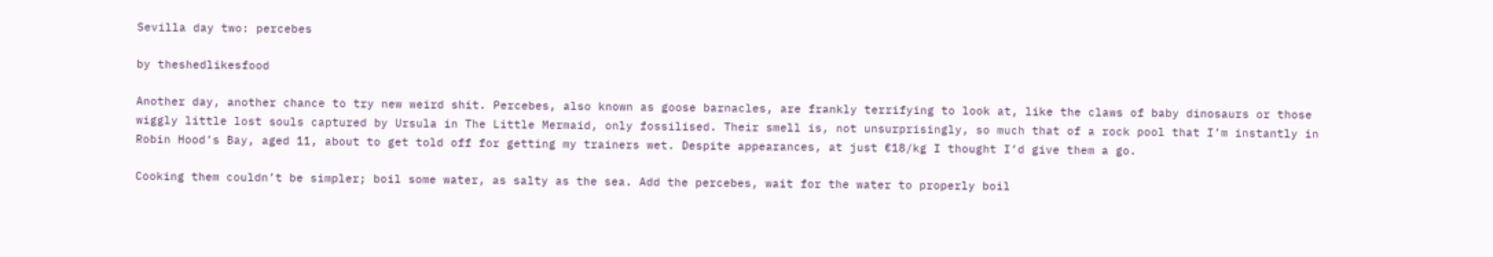Sevilla day two: percebes

by theshedlikesfood

Another day, another chance to try new weird shit. Percebes, also known as goose barnacles, are frankly terrifying to look at, like the claws of baby dinosaurs or those wiggly little lost souls captured by Ursula in The Little Mermaid, only fossilised. Their smell is, not unsurprisingly, so much that of a rock pool that I’m instantly in Robin Hood’s Bay, aged 11, about to get told off for getting my trainers wet. Despite appearances, at just €18/kg I thought I’d give them a go.

Cooking them couldn’t be simpler; boil some water, as salty as the sea. Add the percebes, wait for the water to properly boil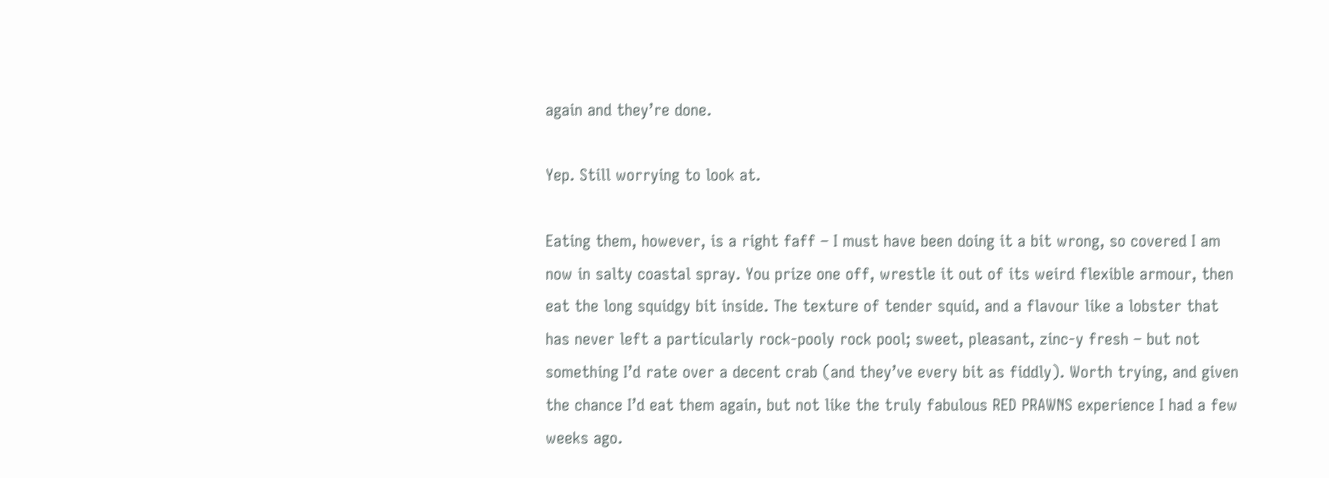again and they’re done.

Yep. Still worrying to look at.

Eating them, however, is a right faff – I must have been doing it a bit wrong, so covered I am now in salty coastal spray. You prize one off, wrestle it out of its weird flexible armour, then eat the long squidgy bit inside. The texture of tender squid, and a flavour like a lobster that has never left a particularly rock-pooly rock pool; sweet, pleasant, zinc-y fresh – but not something I’d rate over a decent crab (and they’ve every bit as fiddly). Worth trying, and given the chance I’d eat them again, but not like the truly fabulous RED PRAWNS experience I had a few weeks ago.